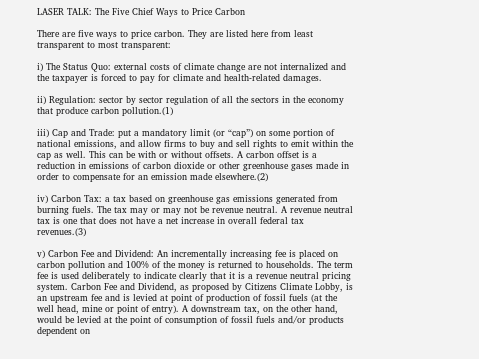LASER TALK: The Five Chief Ways to Price Carbon

There are five ways to price carbon. They are listed here from least transparent to most transparent:

i) The Status Quo: external costs of climate change are not internalized and the taxpayer is forced to pay for climate and health-related damages.

ii) Regulation: sector by sector regulation of all the sectors in the economy that produce carbon pollution.(1)

iii) Cap and Trade: put a mandatory limit (or “cap”) on some portion of national emissions, and allow firms to buy and sell rights to emit within the cap as well. This can be with or without offsets. A carbon offset is a reduction in emissions of carbon dioxide or other greenhouse gases made in order to compensate for an emission made elsewhere.(2)

iv) Carbon Tax: a tax based on greenhouse gas emissions generated from burning fuels. The tax may or may not be revenue neutral. A revenue neutral tax is one that does not have a net increase in overall federal tax revenues.(3)

v) Carbon Fee and Dividend: An incrementally increasing fee is placed on carbon pollution and 100% of the money is returned to households. The term fee is used deliberately to indicate clearly that it is a revenue neutral pricing system. Carbon Fee and Dividend, as proposed by Citizens Climate Lobby, is an upstream fee and is levied at point of production of fossil fuels (at the well head, mine or point of entry). A downstream tax, on the other hand, would be levied at the point of consumption of fossil fuels and/or products dependent on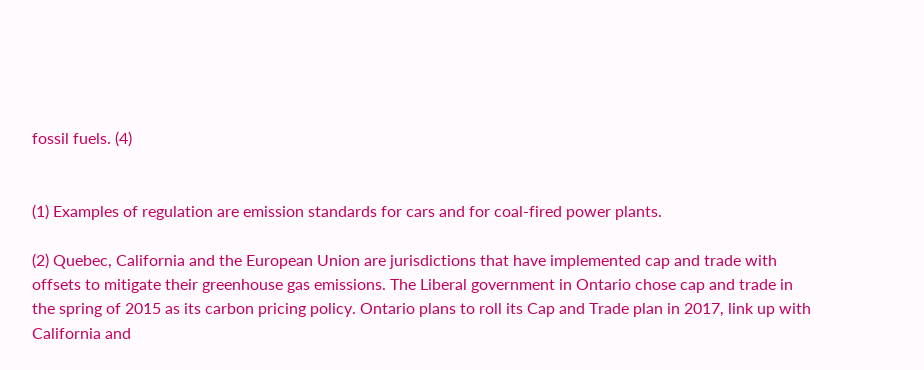fossil fuels. (4)


(1) Examples of regulation are emission standards for cars and for coal-fired power plants.

(2) Quebec, California and the European Union are jurisdictions that have implemented cap and trade with offsets to mitigate their greenhouse gas emissions. The Liberal government in Ontario chose cap and trade in the spring of 2015 as its carbon pricing policy. Ontario plans to roll its Cap and Trade plan in 2017, link up with California and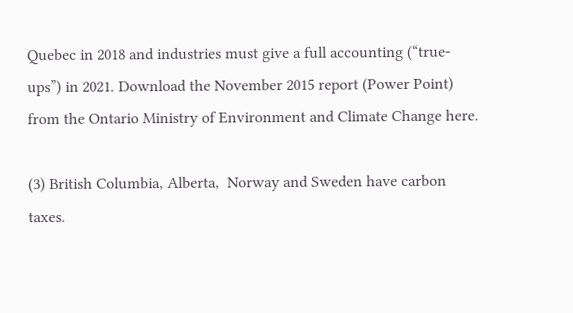Quebec in 2018 and industries must give a full accounting (“true-ups”) in 2021. Download the November 2015 report (Power Point) from the Ontario Ministry of Environment and Climate Change here.

(3) British Columbia, Alberta,  Norway and Sweden have carbon taxes.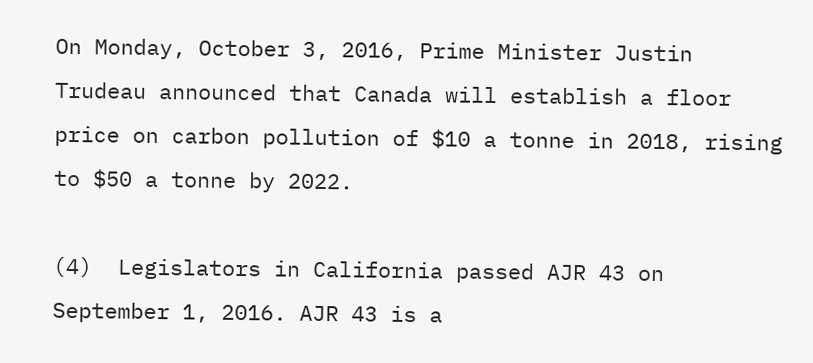On Monday, October 3, 2016, Prime Minister Justin Trudeau announced that Canada will establish a floor price on carbon pollution of $10 a tonne in 2018, rising to $50 a tonne by 2022.

(4)  Legislators in California passed AJR 43 on September 1, 2016. AJR 43 is a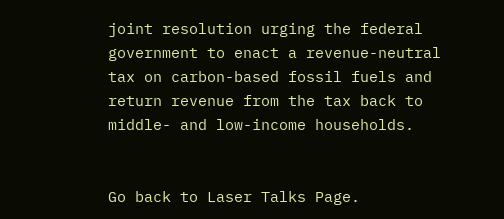joint resolution urging the federal government to enact a revenue-neutral tax on carbon-based fossil fuels and return revenue from the tax back to middle- and low-income households.


Go back to Laser Talks Page.